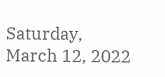Saturday, March 12, 2022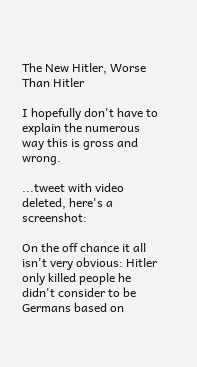The New Hitler, Worse Than Hitler

I hopefully don't have to explain the numerous way this is gross and wrong.

...tweet with video deleted, here's a screenshot:

On the off chance it all isn't very obvious: Hitler only killed people he didn't consider to be Germans based on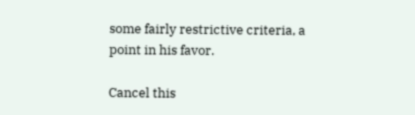some fairly restrictive criteria, a point in his favor.

Cancel this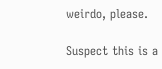weirdo, please.

Suspect this is a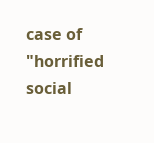case of  "horrified social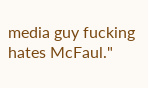media guy fucking hates McFaul."